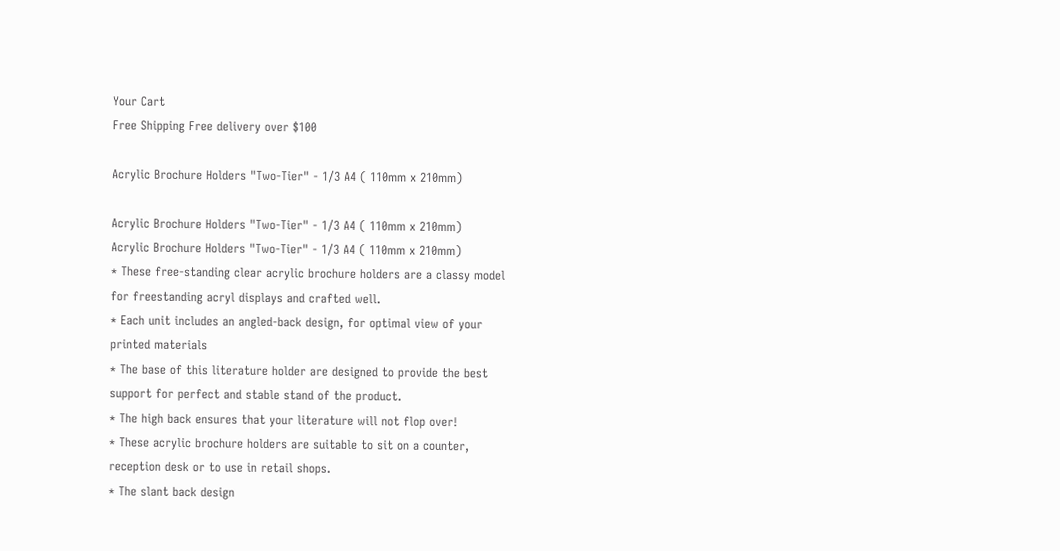Your Cart
Free Shipping Free delivery over $100

Acrylic Brochure Holders "Two-Tier" - 1/3 A4 ( 110mm x 210mm)

Acrylic Brochure Holders "Two-Tier" - 1/3 A4 ( 110mm x 210mm)
Acrylic Brochure Holders "Two-Tier" - 1/3 A4 ( 110mm x 210mm)
* These free-standing clear acrylic brochure holders are a classy model
for freestanding acryl displays and crafted well.
* Each unit includes an angled-back design, for optimal view of your
printed materials
* The base of this literature holder are designed to provide the best
support for perfect and stable stand of the product.
* The high back ensures that your literature will not flop over!
* These acrylic brochure holders are suitable to sit on a counter,
reception desk or to use in retail shops.
* The slant back design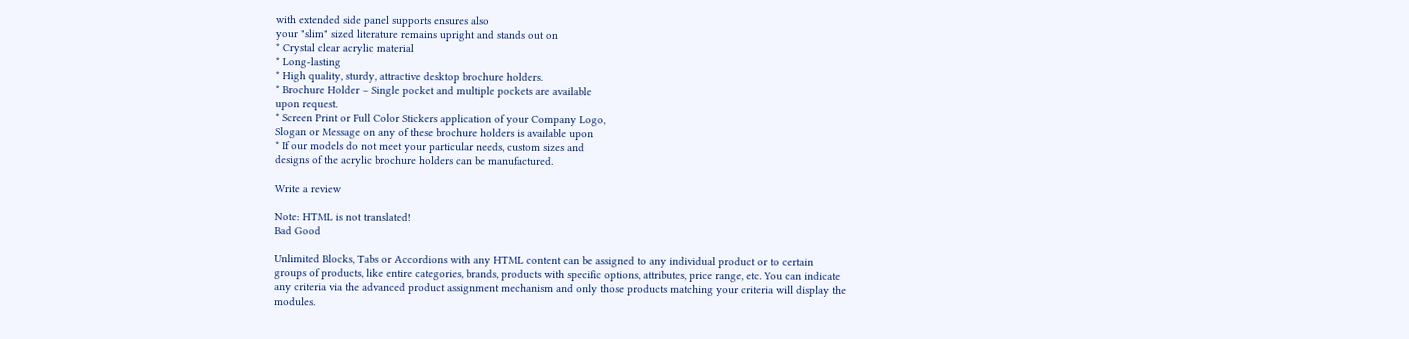with extended side panel supports ensures also
your "slim" sized literature remains upright and stands out on
* Crystal clear acrylic material
* Long-lasting
* High quality, sturdy, attractive desktop brochure holders.
* Brochure Holder – Single pocket and multiple pockets are available
upon request.
* Screen Print or Full Color Stickers application of your Company Logo,
Slogan or Message on any of these brochure holders is available upon
* If our models do not meet your particular needs, custom sizes and
designs of the acrylic brochure holders can be manufactured.

Write a review

Note: HTML is not translated!
Bad Good

Unlimited Blocks, Tabs or Accordions with any HTML content can be assigned to any individual product or to certain groups of products, like entire categories, brands, products with specific options, attributes, price range, etc. You can indicate any criteria via the advanced product assignment mechanism and only those products matching your criteria will display the modules.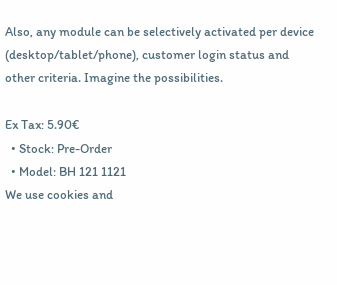Also, any module can be selectively activated per device (desktop/tablet/phone), customer login status and other criteria. Imagine the possibilities.

Ex Tax: 5.90€
  • Stock: Pre-Order
  • Model: BH 121 1121
We use cookies and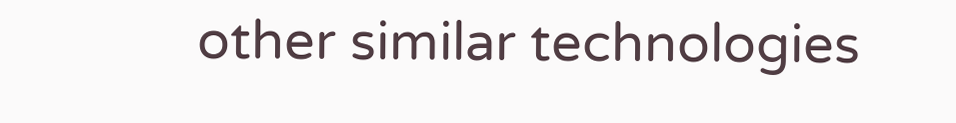other similar technologies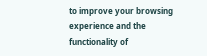to improve your browsing experience and the functionality of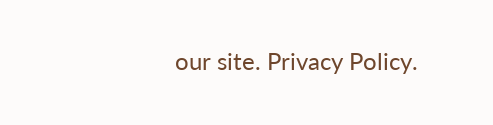our site. Privacy Policy.